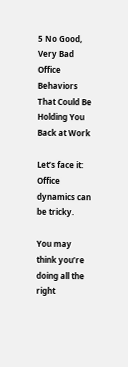5 No Good, Very Bad Office Behaviors That Could Be Holding You Back at Work

Let’s face it: Office dynamics can be tricky.

You may think you’re doing all the right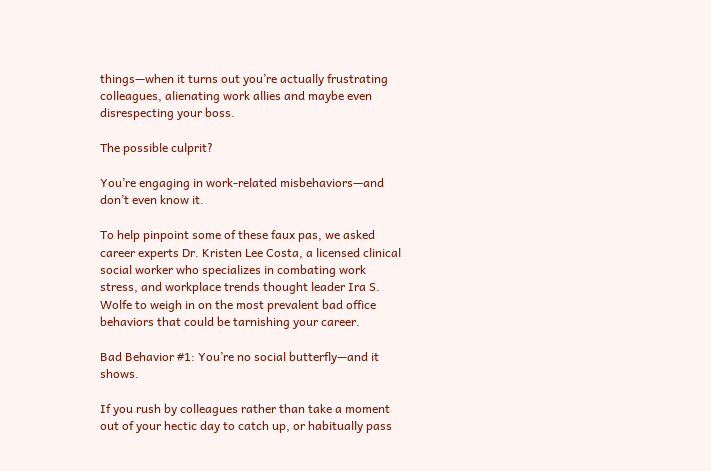things—when it turns out you’re actually frustrating colleagues, alienating work allies and maybe even disrespecting your boss.

The possible culprit?

You’re engaging in work-related misbehaviors—and don’t even know it.

To help pinpoint some of these faux pas, we asked career experts Dr. Kristen Lee Costa, a licensed clinical social worker who specializes in combating work stress, and workplace trends thought leader Ira S. Wolfe to weigh in on the most prevalent bad office behaviors that could be tarnishing your career.

Bad Behavior #1: You’re no social butterfly—and it shows.

If you rush by colleagues rather than take a moment out of your hectic day to catch up, or habitually pass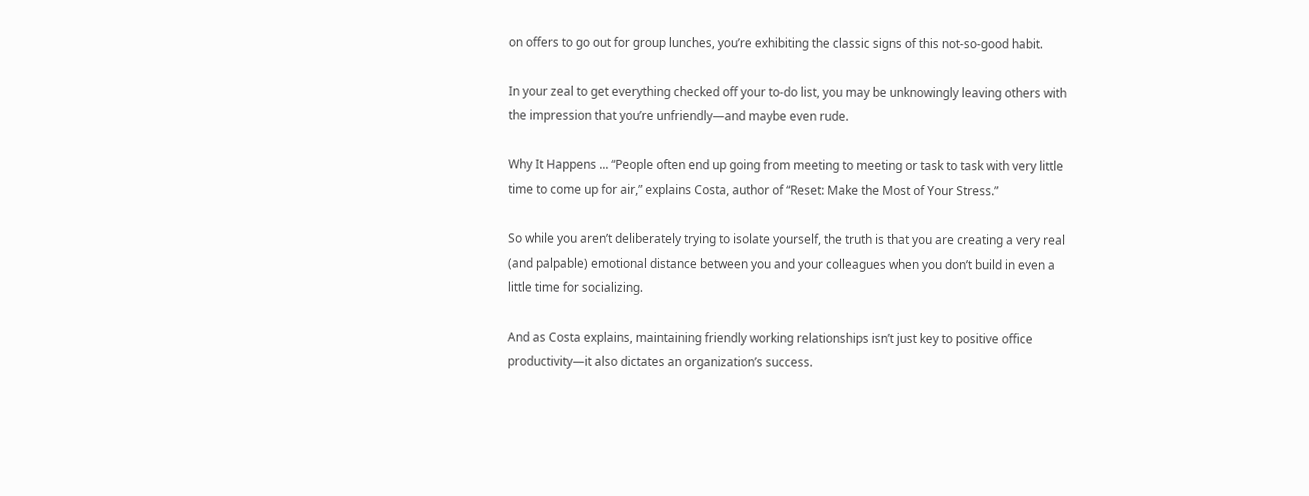on offers to go out for group lunches, you’re exhibiting the classic signs of this not-so-good habit.

In your zeal to get everything checked off your to-do list, you may be unknowingly leaving others with the impression that you’re unfriendly—and maybe even rude.

Why It Happens ... “People often end up going from meeting to meeting or task to task with very little time to come up for air,” explains Costa, author of “Reset: Make the Most of Your Stress.”

So while you aren’t deliberately trying to isolate yourself, the truth is that you are creating a very real (and palpable) emotional distance between you and your colleagues when you don’t build in even a little time for socializing.

And as Costa explains, maintaining friendly working relationships isn’t just key to positive office productivity—it also dictates an organization’s success.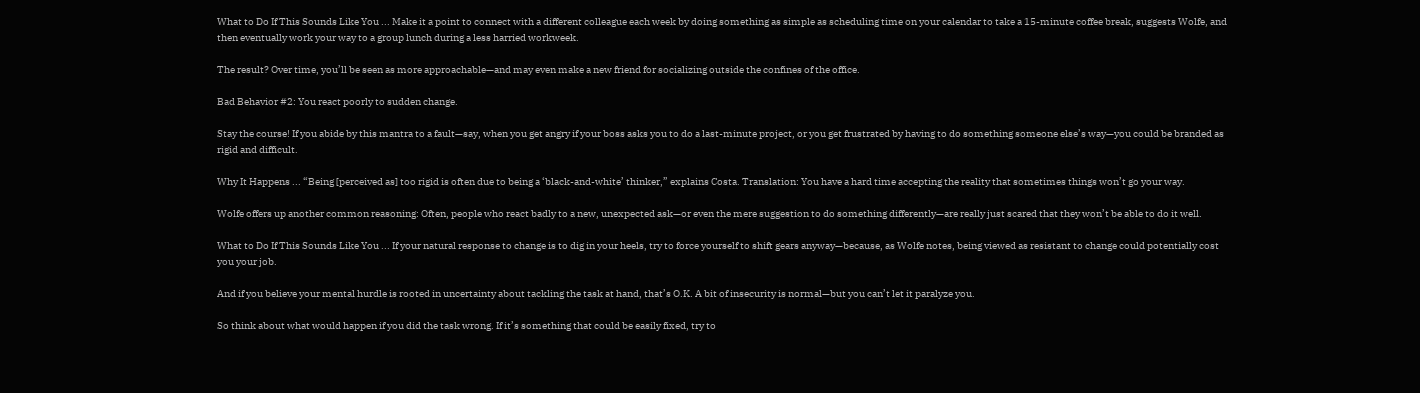What to Do If This Sounds Like You ... Make it a point to connect with a different colleague each week by doing something as simple as scheduling time on your calendar to take a 15-minute coffee break, suggests Wolfe, and then eventually work your way to a group lunch during a less harried workweek.

The result? Over time, you’ll be seen as more approachable—and may even make a new friend for socializing outside the confines of the office.

Bad Behavior #2: You react poorly to sudden change.

Stay the course! If you abide by this mantra to a fault—say, when you get angry if your boss asks you to do a last-minute project, or you get frustrated by having to do something someone else’s way—you could be branded as rigid and difficult.

Why It Happens ... “Being [perceived as] too rigid is often due to being a ‘black-and-white’ thinker,” explains Costa. Translation: You have a hard time accepting the reality that sometimes things won’t go your way.

Wolfe offers up another common reasoning: Often, people who react badly to a new, unexpected ask—or even the mere suggestion to do something differently—are really just scared that they won’t be able to do it well.

What to Do If This Sounds Like You ... If your natural response to change is to dig in your heels, try to force yourself to shift gears anyway—because, as Wolfe notes, being viewed as resistant to change could potentially cost you your job.

And if you believe your mental hurdle is rooted in uncertainty about tackling the task at hand, that’s O.K. A bit of insecurity is normal—but you can’t let it paralyze you.

So think about what would happen if you did the task wrong. If it’s something that could be easily fixed, try to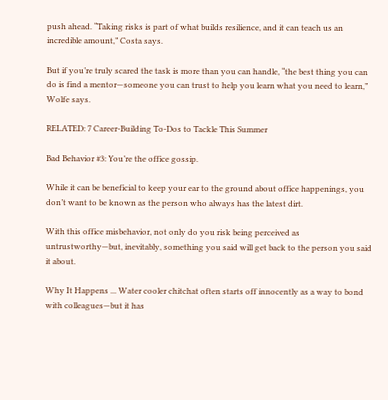push ahead. “Taking risks is part of what builds resilience, and it can teach us an incredible amount,” Costa says.

But if you’re truly scared the task is more than you can handle, “the best thing you can do is find a mentor—someone you can trust to help you learn what you need to learn,” Wolfe says.

RELATED: 7 Career-Building To-Dos to Tackle This Summer

Bad Behavior #3: You’re the office gossip.

While it can be beneficial to keep your ear to the ground about office happenings, you don’t want to be known as the person who always has the latest dirt.

With this office misbehavior, not only do you risk being perceived as untrustworthy—but, inevitably, something you said will get back to the person you said it about.

Why It Happens ... Water cooler chitchat often starts off innocently as a way to bond with colleagues—but it has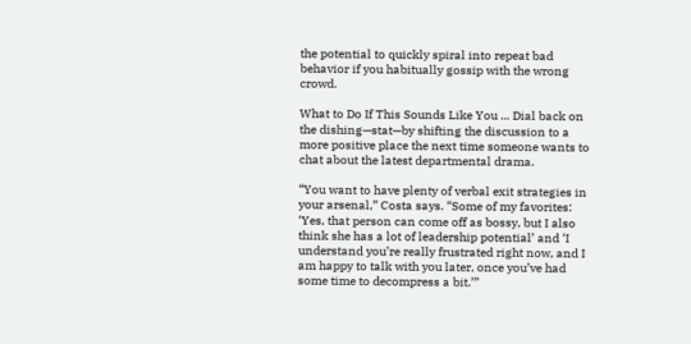the potential to quickly spiral into repeat bad behavior if you habitually gossip with the wrong crowd.

What to Do If This Sounds Like You ... Dial back on the dishing—stat—by shifting the discussion to a more positive place the next time someone wants to chat about the latest departmental drama.

“You want to have plenty of verbal exit strategies in your arsenal,” Costa says. “Some of my favorites: ‘Yes, that person can come off as bossy, but I also think she has a lot of leadership potential’ and ‘I understand you’re really frustrated right now, and I am happy to talk with you later, once you’ve had some time to decompress a bit.’”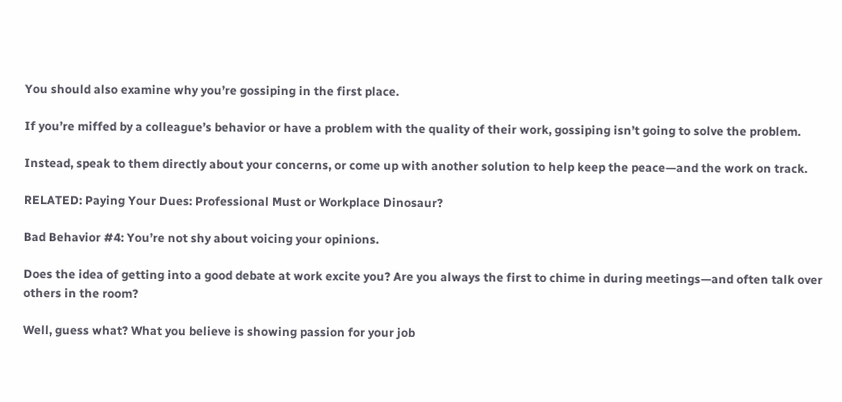You should also examine why you’re gossiping in the first place.

If you’re miffed by a colleague’s behavior or have a problem with the quality of their work, gossiping isn’t going to solve the problem.

Instead, speak to them directly about your concerns, or come up with another solution to help keep the peace—and the work on track.

RELATED: Paying Your Dues: Professional Must or Workplace Dinosaur?

Bad Behavior #4: You’re not shy about voicing your opinions.

Does the idea of getting into a good debate at work excite you? Are you always the first to chime in during meetings—and often talk over others in the room?

Well, guess what? What you believe is showing passion for your job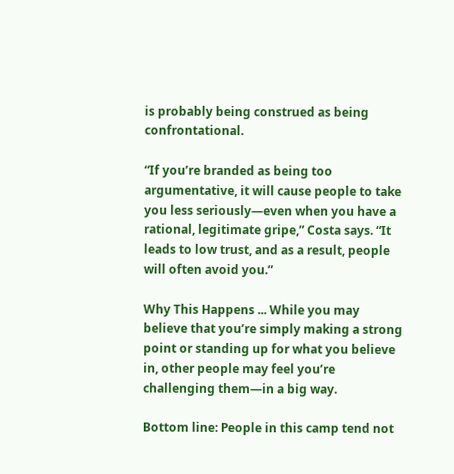is probably being construed as being confrontational.

“If you’re branded as being too argumentative, it will cause people to take you less seriously—even when you have a rational, legitimate gripe,” Costa says. “It leads to low trust, and as a result, people will often avoid you.”

Why This Happens ... While you may believe that you’re simply making a strong point or standing up for what you believe in, other people may feel you’re challenging them—in a big way.

Bottom line: People in this camp tend not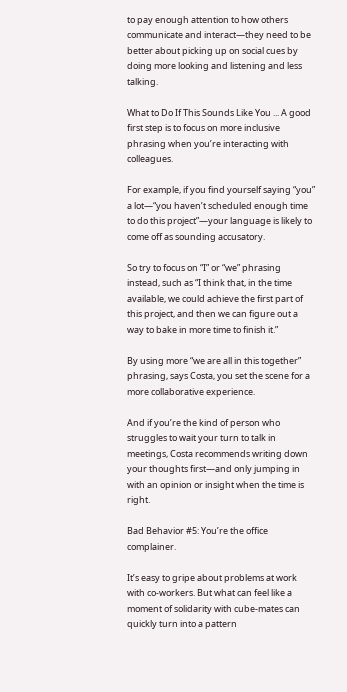to pay enough attention to how others communicate and interact—they need to be better about picking up on social cues by doing more looking and listening and less talking.

What to Do If This Sounds Like You ... A good first step is to focus on more inclusive phrasing when you’re interacting with colleagues.

For example, if you find yourself saying “you” a lot—“you haven’t scheduled enough time to do this project”—your language is likely to come off as sounding accusatory.

So try to focus on “I” or “we” phrasing instead, such as “I think that, in the time available, we could achieve the first part of this project, and then we can figure out a way to bake in more time to finish it.”

By using more “we are all in this together” phrasing, says Costa, you set the scene for a more collaborative experience.

And if you’re the kind of person who struggles to wait your turn to talk in meetings, Costa recommends writing down your thoughts first—and only jumping in with an opinion or insight when the time is right.

Bad Behavior #5: You’re the office complainer.

It’s easy to gripe about problems at work with co-workers. But what can feel like a moment of solidarity with cube-mates can quickly turn into a pattern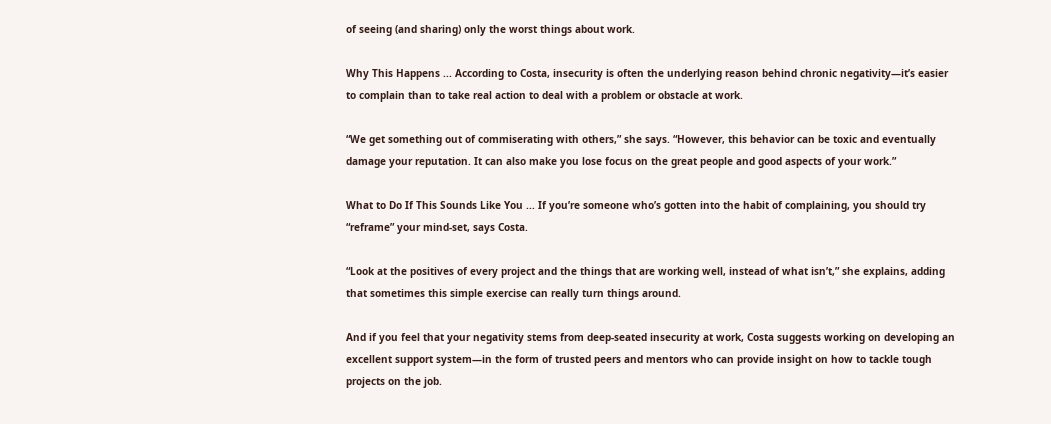of seeing (and sharing) only the worst things about work.

Why This Happens ... According to Costa, insecurity is often the underlying reason behind chronic negativity—it’s easier to complain than to take real action to deal with a problem or obstacle at work.

“We get something out of commiserating with others,” she says. “However, this behavior can be toxic and eventually damage your reputation. It can also make you lose focus on the great people and good aspects of your work.”

What to Do If This Sounds Like You ... If you’re someone who’s gotten into the habit of complaining, you should try “reframe” your mind-set, says Costa.

“Look at the positives of every project and the things that are working well, instead of what isn’t,” she explains, adding that sometimes this simple exercise can really turn things around.

And if you feel that your negativity stems from deep-seated insecurity at work, Costa suggests working on developing an excellent support system—in the form of trusted peers and mentors who can provide insight on how to tackle tough projects on the job.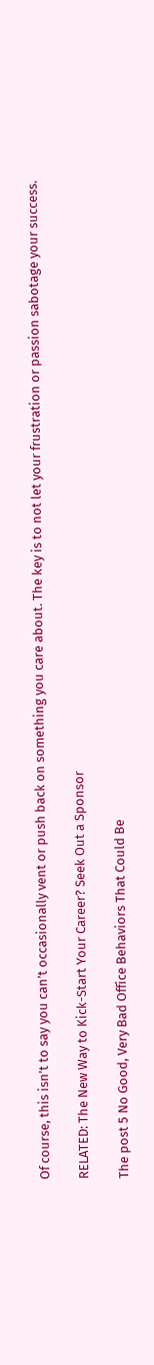Of course, this isn’t to say you can’t occasionally vent or push back on something you care about. The key is to not let your frustration or passion sabotage your success.

RELATED: The New Way to Kick-Start Your Career? Seek Out a Sponsor

The post 5 No Good, Very Bad Office Behaviors That Could Be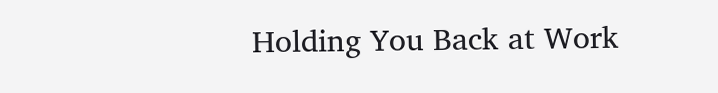Holding You Back at Work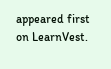appeared first on LearnVest.